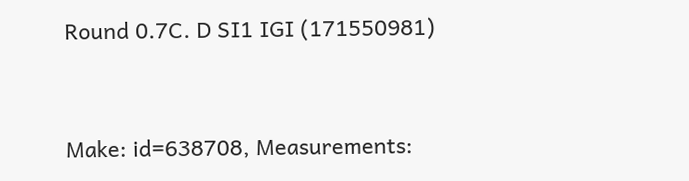Round 0.7C. D SI1 IGI (171550981)



Make: id=638708, Measurements: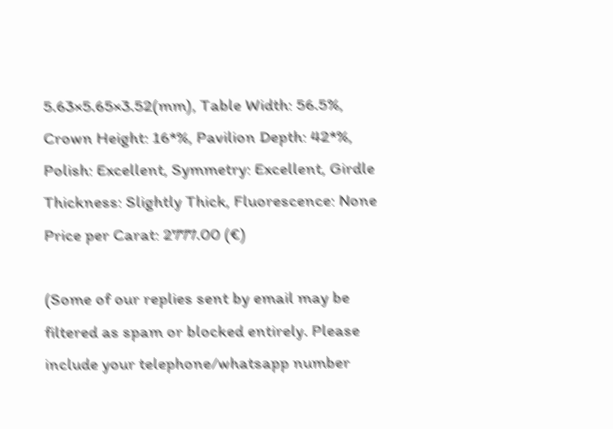5.63×5.65×3.52(mm), Table Width: 56.5%, Crown Height: 16*%, Pavilion Depth: 42*%, Polish: Excellent, Symmetry: Excellent, Girdle Thickness: Slightly Thick, Fluorescence: None
Price per Carat: 2777.00 (€)

(Some of our replies sent by email may be filtered as spam or blocked entirely. Please include your telephone/whatsapp number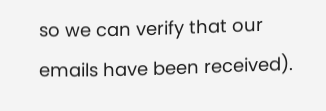so we can verify that our emails have been received).